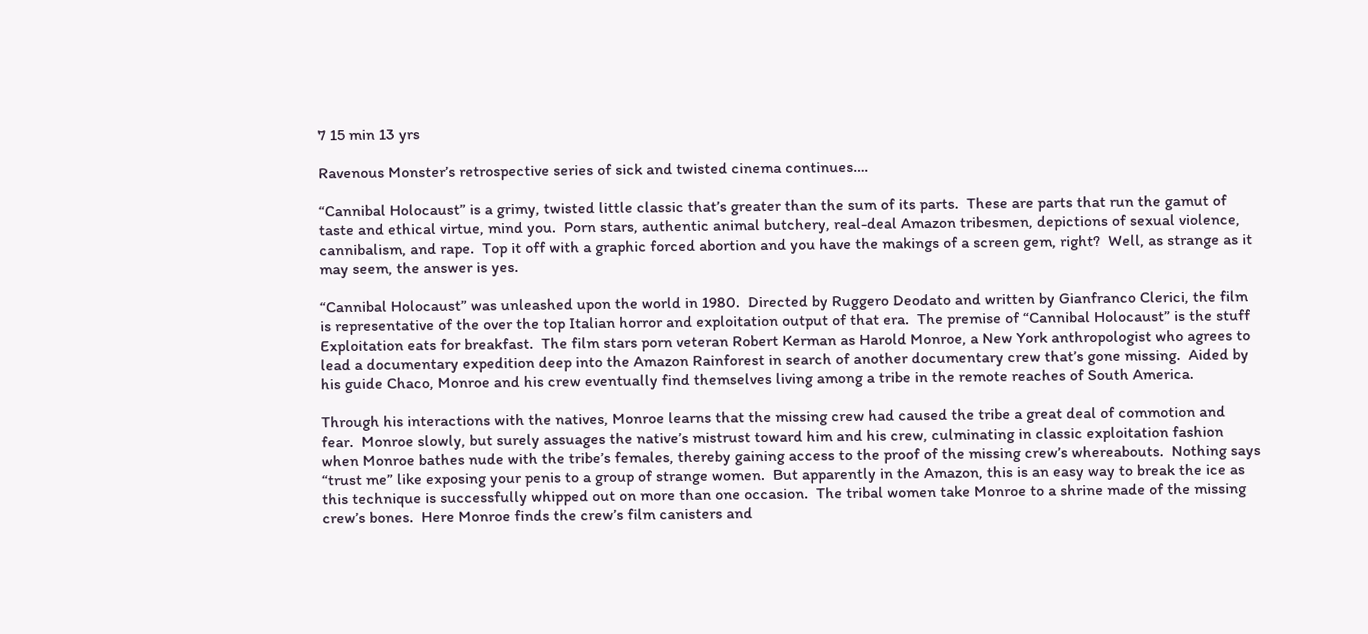7 15 min 13 yrs

Ravenous Monster’s retrospective series of sick and twisted cinema continues….

“Cannibal Holocaust” is a grimy, twisted little classic that’s greater than the sum of its parts.  These are parts that run the gamut of taste and ethical virtue, mind you.  Porn stars, authentic animal butchery, real-deal Amazon tribesmen, depictions of sexual violence, cannibalism, and rape.  Top it off with a graphic forced abortion and you have the makings of a screen gem, right?  Well, as strange as it may seem, the answer is yes.

“Cannibal Holocaust” was unleashed upon the world in 1980.  Directed by Ruggero Deodato and written by Gianfranco Clerici, the film is representative of the over the top Italian horror and exploitation output of that era.  The premise of “Cannibal Holocaust” is the stuff Exploitation eats for breakfast.  The film stars porn veteran Robert Kerman as Harold Monroe, a New York anthropologist who agrees to lead a documentary expedition deep into the Amazon Rainforest in search of another documentary crew that’s gone missing.  Aided by his guide Chaco, Monroe and his crew eventually find themselves living among a tribe in the remote reaches of South America.

Through his interactions with the natives, Monroe learns that the missing crew had caused the tribe a great deal of commotion and fear.  Monroe slowly, but surely assuages the native’s mistrust toward him and his crew, culminating in classic exploitation fashion when Monroe bathes nude with the tribe’s females, thereby gaining access to the proof of the missing crew’s whereabouts.  Nothing says “trust me” like exposing your penis to a group of strange women.  But apparently in the Amazon, this is an easy way to break the ice as this technique is successfully whipped out on more than one occasion.  The tribal women take Monroe to a shrine made of the missing crew’s bones.  Here Monroe finds the crew’s film canisters and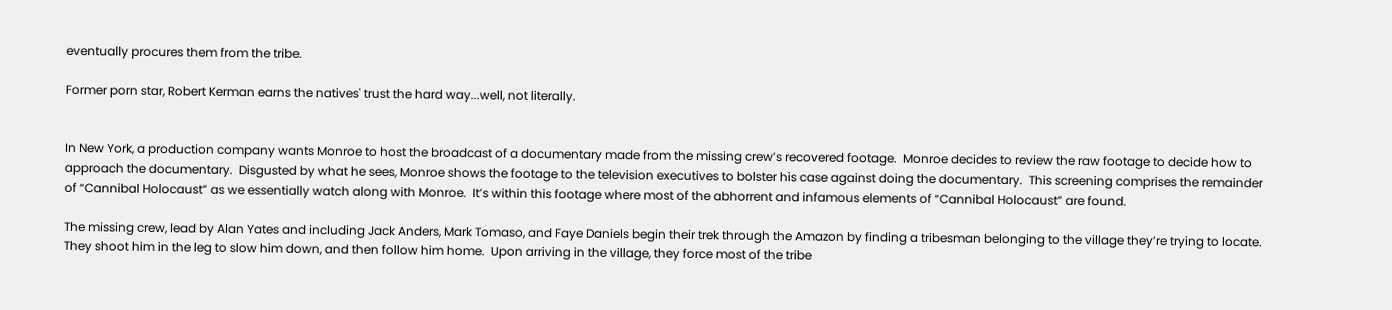eventually procures them from the tribe.

Former porn star, Robert Kerman earns the natives' trust the hard way...well, not literally.


In New York, a production company wants Monroe to host the broadcast of a documentary made from the missing crew’s recovered footage.  Monroe decides to review the raw footage to decide how to approach the documentary.  Disgusted by what he sees, Monroe shows the footage to the television executives to bolster his case against doing the documentary.  This screening comprises the remainder of “Cannibal Holocaust” as we essentially watch along with Monroe.  It’s within this footage where most of the abhorrent and infamous elements of “Cannibal Holocaust” are found.

The missing crew, lead by Alan Yates and including Jack Anders, Mark Tomaso, and Faye Daniels begin their trek through the Amazon by finding a tribesman belonging to the village they’re trying to locate.  They shoot him in the leg to slow him down, and then follow him home.  Upon arriving in the village, they force most of the tribe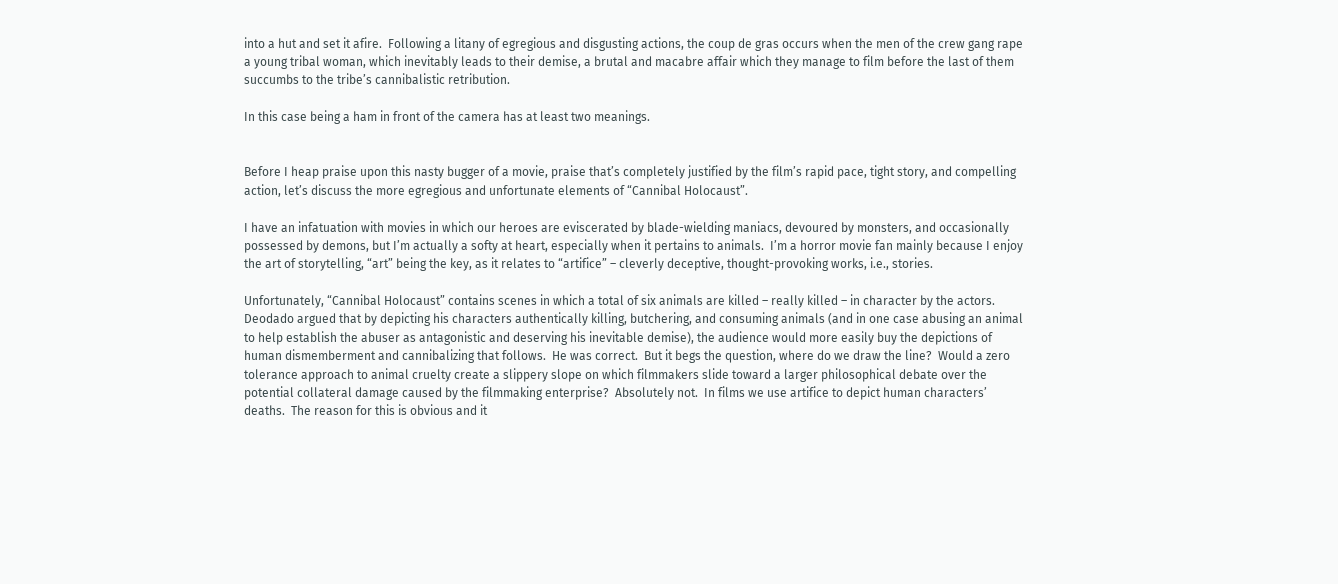into a hut and set it afire.  Following a litany of egregious and disgusting actions, the coup de gras occurs when the men of the crew gang rape a young tribal woman, which inevitably leads to their demise, a brutal and macabre affair which they manage to film before the last of them succumbs to the tribe’s cannibalistic retribution.

In this case being a ham in front of the camera has at least two meanings.


Before I heap praise upon this nasty bugger of a movie, praise that’s completely justified by the film’s rapid pace, tight story, and compelling action, let’s discuss the more egregious and unfortunate elements of “Cannibal Holocaust”.

I have an infatuation with movies in which our heroes are eviscerated by blade-wielding maniacs, devoured by monsters, and occasionally possessed by demons, but I’m actually a softy at heart, especially when it pertains to animals.  I’m a horror movie fan mainly because I enjoy the art of storytelling, “art” being the key, as it relates to “artifice” – cleverly deceptive, thought-provoking works, i.e., stories.

Unfortunately, “Cannibal Holocaust” contains scenes in which a total of six animals are killed – really killed – in character by the actors.  Deodado argued that by depicting his characters authentically killing, butchering, and consuming animals (and in one case abusing an animal to help establish the abuser as antagonistic and deserving his inevitable demise), the audience would more easily buy the depictions of human dismemberment and cannibalizing that follows.  He was correct.  But it begs the question, where do we draw the line?  Would a zero tolerance approach to animal cruelty create a slippery slope on which filmmakers slide toward a larger philosophical debate over the potential collateral damage caused by the filmmaking enterprise?  Absolutely not.  In films we use artifice to depict human characters’ deaths.  The reason for this is obvious and it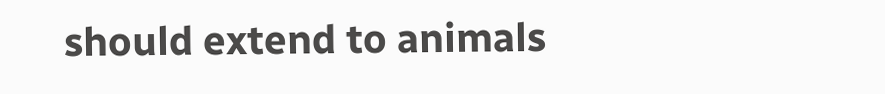should extend to animals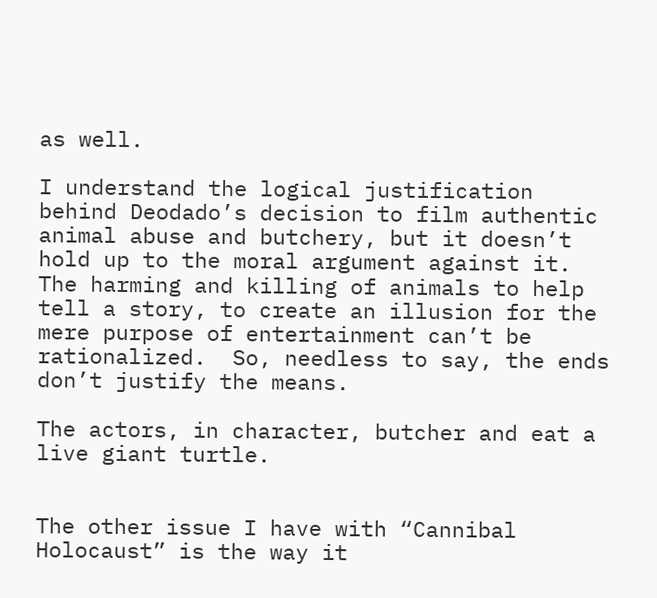as well.

I understand the logical justification behind Deodado’s decision to film authentic animal abuse and butchery, but it doesn’t hold up to the moral argument against it.  The harming and killing of animals to help tell a story, to create an illusion for the mere purpose of entertainment can’t be rationalized.  So, needless to say, the ends don’t justify the means.

The actors, in character, butcher and eat a live giant turtle.


The other issue I have with “Cannibal Holocaust” is the way it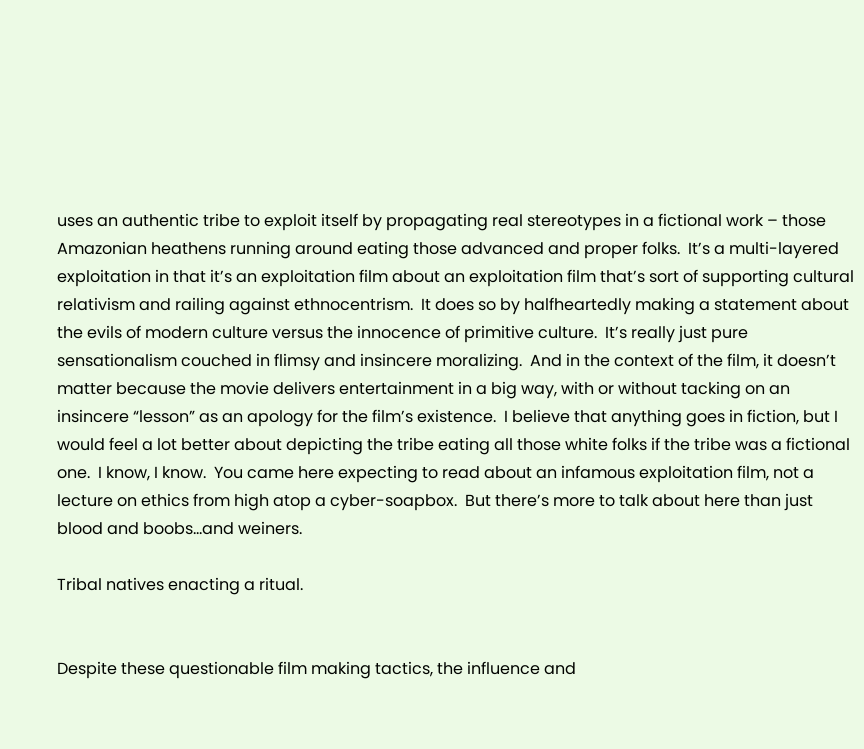uses an authentic tribe to exploit itself by propagating real stereotypes in a fictional work – those Amazonian heathens running around eating those advanced and proper folks.  It’s a multi-layered exploitation in that it’s an exploitation film about an exploitation film that’s sort of supporting cultural relativism and railing against ethnocentrism.  It does so by halfheartedly making a statement about the evils of modern culture versus the innocence of primitive culture.  It’s really just pure sensationalism couched in flimsy and insincere moralizing.  And in the context of the film, it doesn’t matter because the movie delivers entertainment in a big way, with or without tacking on an insincere “lesson” as an apology for the film’s existence.  I believe that anything goes in fiction, but I would feel a lot better about depicting the tribe eating all those white folks if the tribe was a fictional one.  I know, I know.  You came here expecting to read about an infamous exploitation film, not a lecture on ethics from high atop a cyber-soapbox.  But there’s more to talk about here than just blood and boobs…and weiners.

Tribal natives enacting a ritual.


Despite these questionable film making tactics, the influence and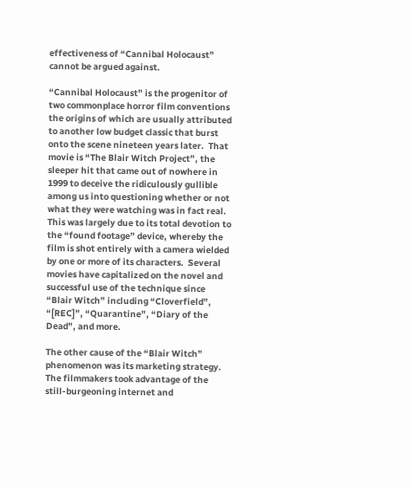effectiveness of “Cannibal Holocaust” cannot be argued against.

“Cannibal Holocaust” is the progenitor of two commonplace horror film conventions the origins of which are usually attributed to another low budget classic that burst onto the scene nineteen years later.  That movie is “The Blair Witch Project”, the sleeper hit that came out of nowhere in 1999 to deceive the ridiculously gullible among us into questioning whether or not what they were watching was in fact real.  This was largely due to its total devotion to the “found footage” device, whereby the film is shot entirely with a camera wielded by one or more of its characters.  Several movies have capitalized on the novel and successful use of the technique since “Blair Witch” including “Cloverfield”, “[REC]”, “Quarantine”, “Diary of the Dead”, and more.

The other cause of the “Blair Witch” phenomenon was its marketing strategy.  The filmmakers took advantage of the still-burgeoning internet and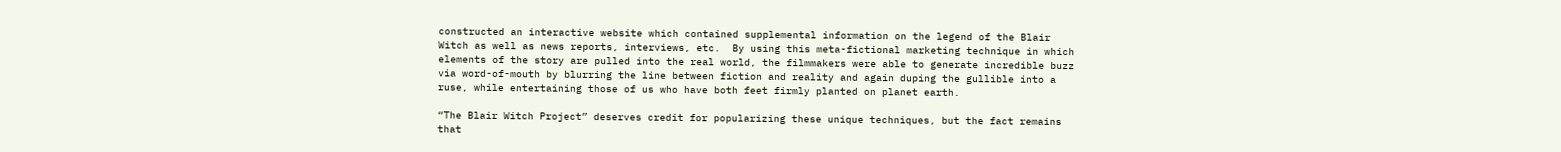constructed an interactive website which contained supplemental information on the legend of the Blair Witch as well as news reports, interviews, etc.  By using this meta-fictional marketing technique in which elements of the story are pulled into the real world, the filmmakers were able to generate incredible buzz via word-of-mouth by blurring the line between fiction and reality and again duping the gullible into a ruse, while entertaining those of us who have both feet firmly planted on planet earth.

“The Blair Witch Project” deserves credit for popularizing these unique techniques, but the fact remains that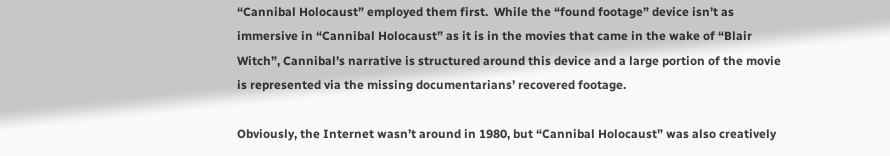“Cannibal Holocaust” employed them first.  While the “found footage” device isn’t as immersive in “Cannibal Holocaust” as it is in the movies that came in the wake of “Blair Witch”, Cannibal’s narrative is structured around this device and a large portion of the movie is represented via the missing documentarians’ recovered footage.

Obviously, the Internet wasn’t around in 1980, but “Cannibal Holocaust” was also creatively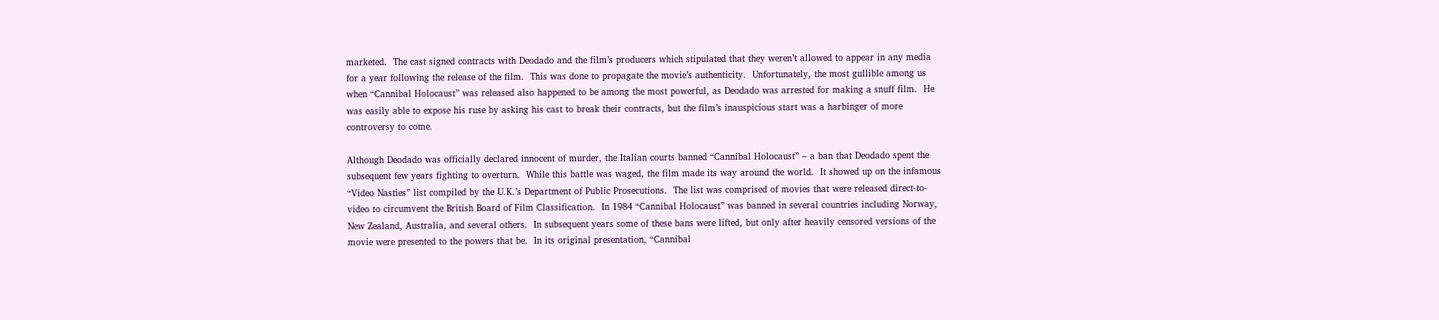marketed.  The cast signed contracts with Deodado and the film’s producers which stipulated that they weren’t allowed to appear in any media for a year following the release of the film.  This was done to propagate the movie’s authenticity.  Unfortunately, the most gullible among us when “Cannibal Holocaust” was released also happened to be among the most powerful, as Deodado was arrested for making a snuff film.  He was easily able to expose his ruse by asking his cast to break their contracts, but the film’s inauspicious start was a harbinger of more controversy to come.

Although Deodado was officially declared innocent of murder, the Italian courts banned “Cannibal Holocaust” – a ban that Deodado spent the subsequent few years fighting to overturn.  While this battle was waged, the film made its way around the world.  It showed up on the infamous “Video Nasties” list compiled by the U.K.’s Department of Public Prosecutions.  The list was comprised of movies that were released direct-to-video to circumvent the British Board of Film Classification.  In 1984 “Cannibal Holocaust” was banned in several countries including Norway, New Zealand, Australia, and several others.  In subsequent years some of these bans were lifted, but only after heavily censored versions of the movie were presented to the powers that be.  In its original presentation, “Cannibal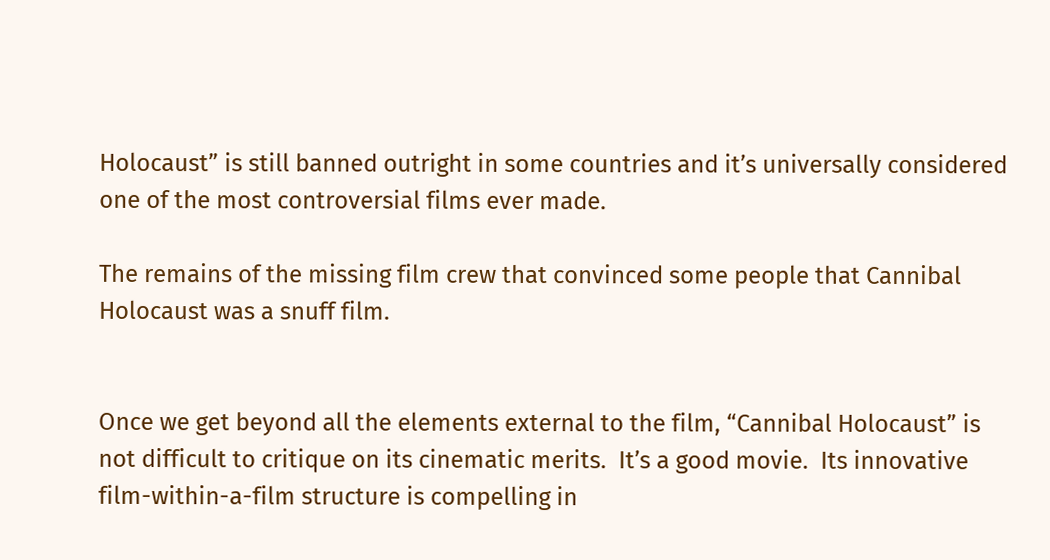Holocaust” is still banned outright in some countries and it’s universally considered one of the most controversial films ever made.

The remains of the missing film crew that convinced some people that Cannibal Holocaust was a snuff film.


Once we get beyond all the elements external to the film, “Cannibal Holocaust” is not difficult to critique on its cinematic merits.  It’s a good movie.  Its innovative film-within-a-film structure is compelling in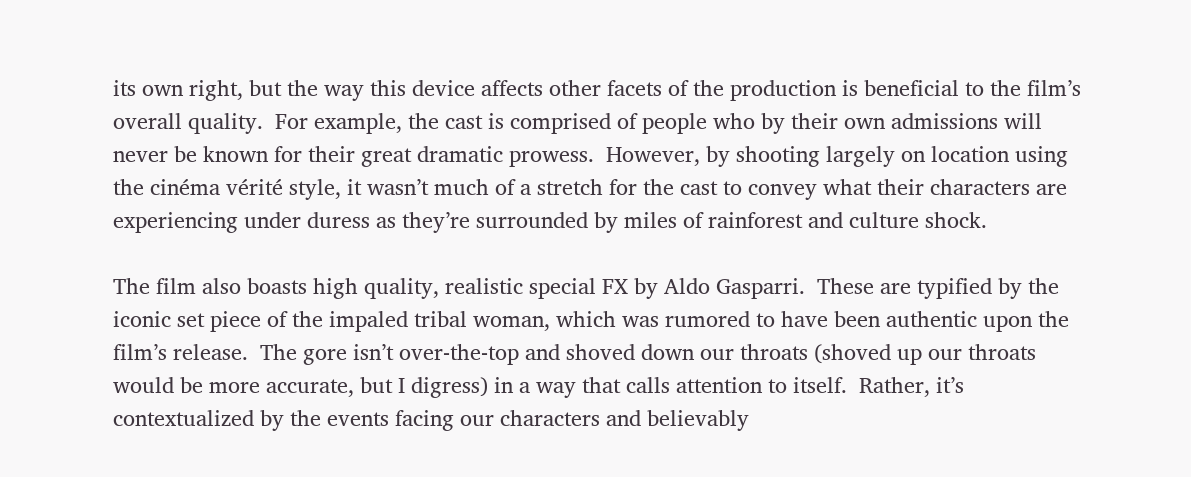its own right, but the way this device affects other facets of the production is beneficial to the film’s overall quality.  For example, the cast is comprised of people who by their own admissions will never be known for their great dramatic prowess.  However, by shooting largely on location using the cinéma vérité style, it wasn’t much of a stretch for the cast to convey what their characters are experiencing under duress as they’re surrounded by miles of rainforest and culture shock.

The film also boasts high quality, realistic special FX by Aldo Gasparri.  These are typified by the iconic set piece of the impaled tribal woman, which was rumored to have been authentic upon the film’s release.  The gore isn’t over-the-top and shoved down our throats (shoved up our throats would be more accurate, but I digress) in a way that calls attention to itself.  Rather, it’s contextualized by the events facing our characters and believably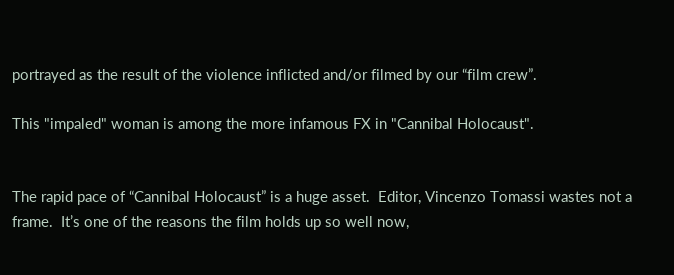portrayed as the result of the violence inflicted and/or filmed by our “film crew”.

This "impaled" woman is among the more infamous FX in "Cannibal Holocaust".


The rapid pace of “Cannibal Holocaust” is a huge asset.  Editor, Vincenzo Tomassi wastes not a frame.  It’s one of the reasons the film holds up so well now,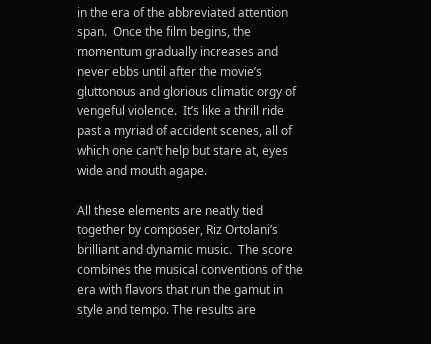in the era of the abbreviated attention span.  Once the film begins, the momentum gradually increases and never ebbs until after the movie’s gluttonous and glorious climatic orgy of vengeful violence.  It’s like a thrill ride past a myriad of accident scenes, all of which one can’t help but stare at, eyes wide and mouth agape.

All these elements are neatly tied together by composer, Riz Ortolani’s brilliant and dynamic music.  The score combines the musical conventions of the era with flavors that run the gamut in style and tempo. The results are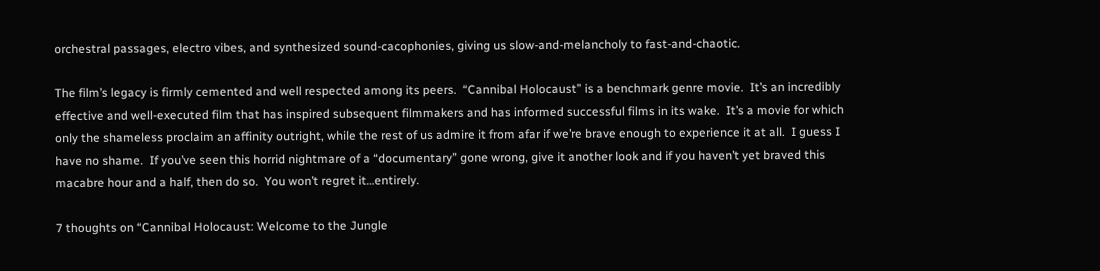orchestral passages, electro vibes, and synthesized sound-cacophonies, giving us slow-and-melancholy to fast-and-chaotic.

The film’s legacy is firmly cemented and well respected among its peers.  “Cannibal Holocaust” is a benchmark genre movie.  It’s an incredibly effective and well-executed film that has inspired subsequent filmmakers and has informed successful films in its wake.  It’s a movie for which only the shameless proclaim an affinity outright, while the rest of us admire it from afar if we’re brave enough to experience it at all.  I guess I have no shame.  If you’ve seen this horrid nightmare of a “documentary” gone wrong, give it another look and if you haven’t yet braved this macabre hour and a half, then do so.  You won’t regret it…entirely.

7 thoughts on “Cannibal Holocaust: Welcome to the Jungle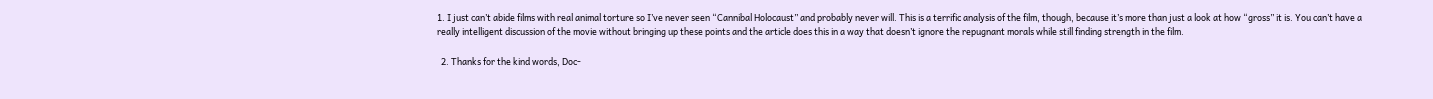1. I just can’t abide films with real animal torture so I’ve never seen “Cannibal Holocaust” and probably never will. This is a terrific analysis of the film, though, because it’s more than just a look at how “gross” it is. You can’t have a really intelligent discussion of the movie without bringing up these points and the article does this in a way that doesn’t ignore the repugnant morals while still finding strength in the film.

  2. Thanks for the kind words, Doc-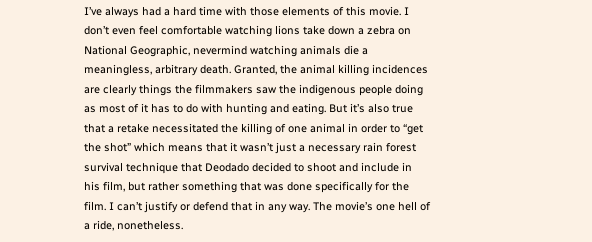I’ve always had a hard time with those elements of this movie. I don’t even feel comfortable watching lions take down a zebra on National Geographic, nevermind watching animals die a meaningless, arbitrary death. Granted, the animal killing incidences are clearly things the filmmakers saw the indigenous people doing as most of it has to do with hunting and eating. But it’s also true that a retake necessitated the killing of one animal in order to “get the shot” which means that it wasn’t just a necessary rain forest survival technique that Deodado decided to shoot and include in his film, but rather something that was done specifically for the film. I can’t justify or defend that in any way. The movie’s one hell of a ride, nonetheless.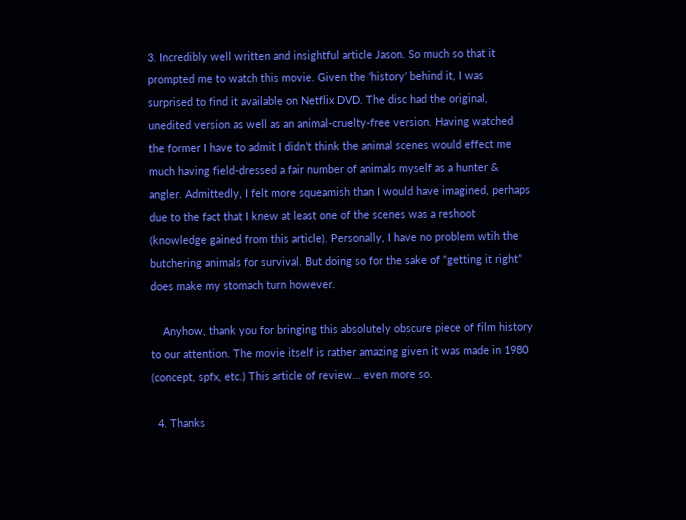3. Incredibly well written and insightful article Jason. So much so that it prompted me to watch this movie. Given the ‘history’ behind it, I was surprised to find it available on Netflix DVD. The disc had the original, unedited version as well as an animal-cruelty-free version. Having watched the former I have to admit I didn’t think the animal scenes would effect me much having field-dressed a fair number of animals myself as a hunter & angler. Admittedly, I felt more squeamish than I would have imagined, perhaps due to the fact that I knew at least one of the scenes was a reshoot (knowledge gained from this article). Personally, I have no problem wtih the butchering animals for survival. But doing so for the sake of “getting it right” does make my stomach turn however.

    Anyhow, thank you for bringing this absolutely obscure piece of film history to our attention. The movie itself is rather amazing given it was made in 1980 (concept, spfx, etc.) This article of review… even more so.

  4. Thanks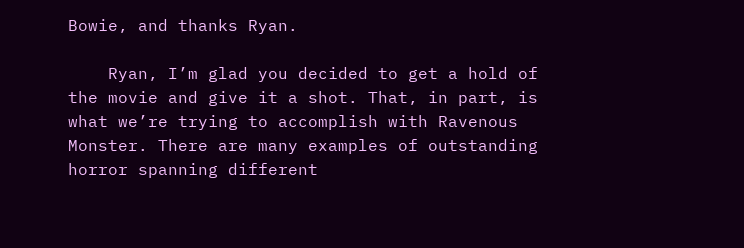Bowie, and thanks Ryan.

    Ryan, I’m glad you decided to get a hold of the movie and give it a shot. That, in part, is what we’re trying to accomplish with Ravenous Monster. There are many examples of outstanding horror spanning different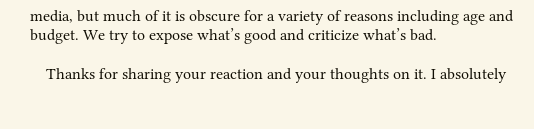media, but much of it is obscure for a variety of reasons including age and budget. We try to expose what’s good and criticize what’s bad.

    Thanks for sharing your reaction and your thoughts on it. I absolutely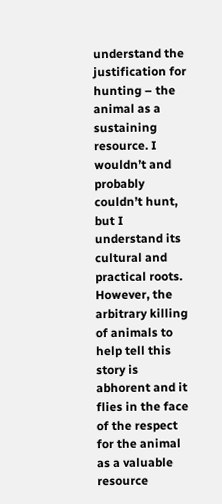understand the justification for hunting – the animal as a sustaining resource. I wouldn’t and probably couldn’t hunt, but I understand its cultural and practical roots. However, the arbitrary killing of animals to help tell this story is abhorent and it flies in the face of the respect for the animal as a valuable resource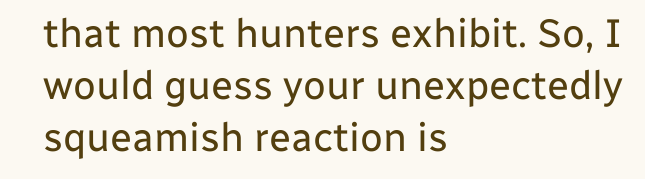that most hunters exhibit. So, I would guess your unexpectedly squeamish reaction is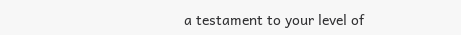a testament to your level of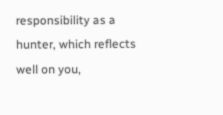responsibility as a hunter, which reflects well on you,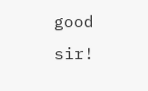good sir!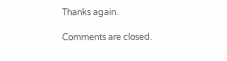Thanks again.

Comments are closed.